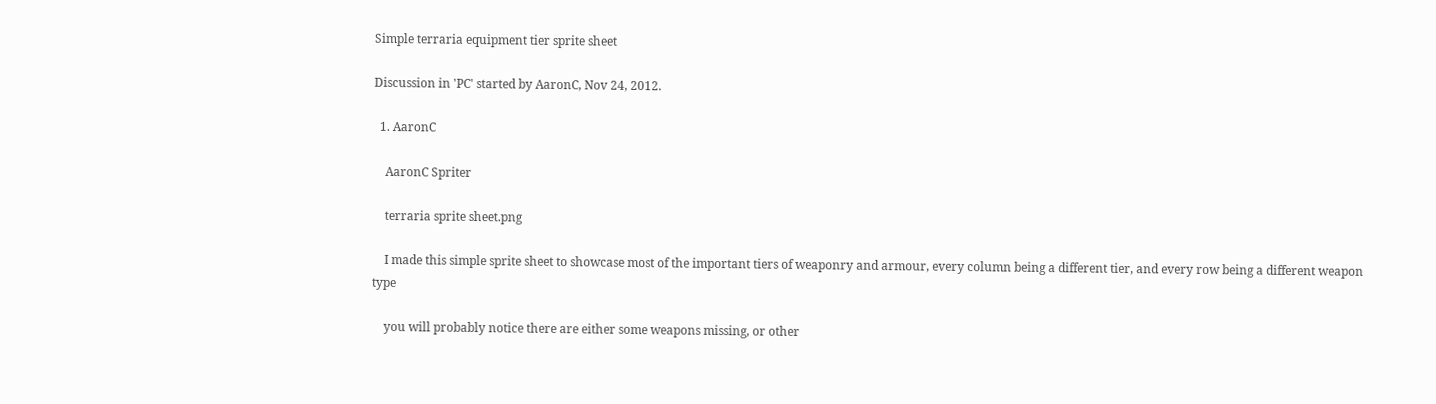Simple terraria equipment tier sprite sheet

Discussion in 'PC' started by AaronC, Nov 24, 2012.

  1. AaronC

    AaronC Spriter

    terraria sprite sheet.png

    I made this simple sprite sheet to showcase most of the important tiers of weaponry and armour, every column being a different tier, and every row being a different weapon type

    you will probably notice there are either some weapons missing, or other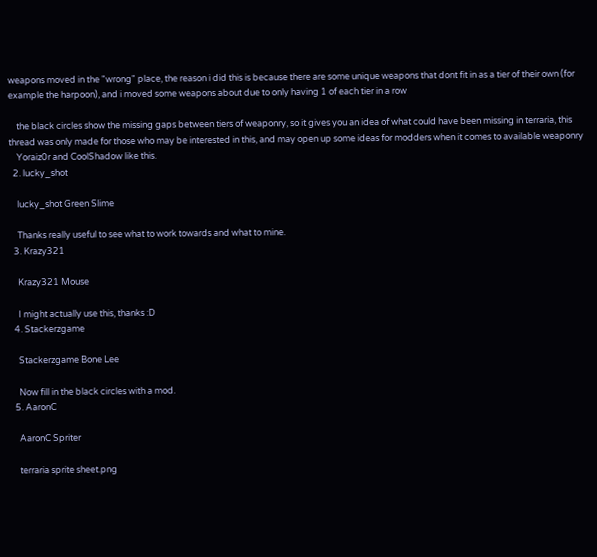weapons moved in the "wrong" place, the reason i did this is because there are some unique weapons that dont fit in as a tier of their own (for example the harpoon), and i moved some weapons about due to only having 1 of each tier in a row

    the black circles show the missing gaps between tiers of weaponry, so it gives you an idea of what could have been missing in terraria, this thread was only made for those who may be interested in this, and may open up some ideas for modders when it comes to available weaponry
    Yoraiz0r and CoolShadow like this.
  2. lucky_shot

    lucky_shot Green Slime

    Thanks really useful to see what to work towards and what to mine.
  3. Krazy321

    Krazy321 Mouse

    I might actually use this, thanks :D
  4. Stackerzgame

    Stackerzgame Bone Lee

    Now fill in the black circles with a mod.
  5. AaronC

    AaronC Spriter

    terraria sprite sheet.png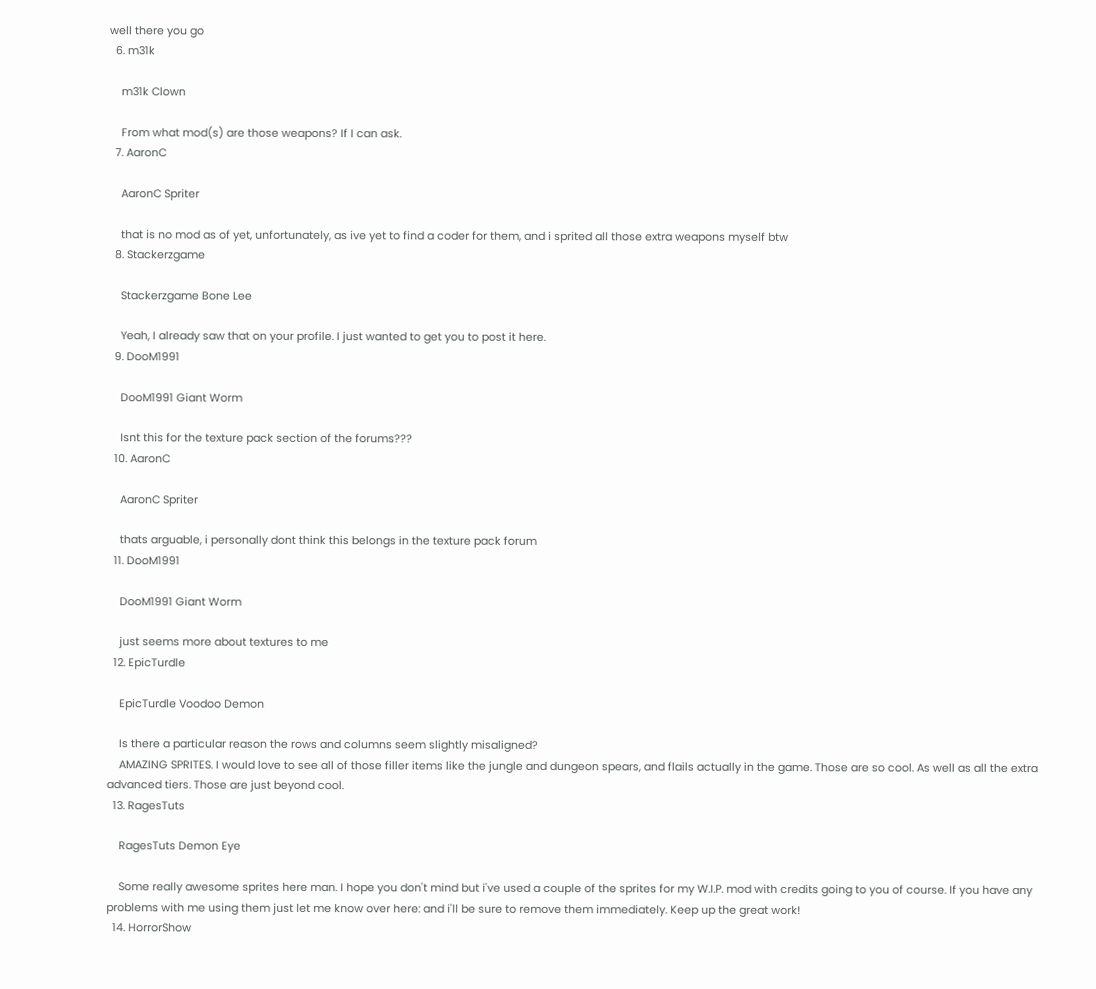well there you go
  6. m31k

    m31k Clown

    From what mod(s) are those weapons? If I can ask.
  7. AaronC

    AaronC Spriter

    that is no mod as of yet, unfortunately, as ive yet to find a coder for them, and i sprited all those extra weapons myself btw
  8. Stackerzgame

    Stackerzgame Bone Lee

    Yeah, I already saw that on your profile. I just wanted to get you to post it here.
  9. DooM1991

    DooM1991 Giant Worm

    Isnt this for the texture pack section of the forums???
  10. AaronC

    AaronC Spriter

    thats arguable, i personally dont think this belongs in the texture pack forum
  11. DooM1991

    DooM1991 Giant Worm

    just seems more about textures to me
  12. EpicTurdle

    EpicTurdle Voodoo Demon

    Is there a particular reason the rows and columns seem slightly misaligned?
    AMAZING SPRITES. I would love to see all of those filler items like the jungle and dungeon spears, and flails actually in the game. Those are so cool. As well as all the extra advanced tiers. Those are just beyond cool.
  13. RagesTuts

    RagesTuts Demon Eye

    Some really awesome sprites here man. I hope you don't mind but i've used a couple of the sprites for my W.I.P. mod with credits going to you of course. If you have any problems with me using them just let me know over here: and i'll be sure to remove them immediately. Keep up the great work!
  14. HorrorShow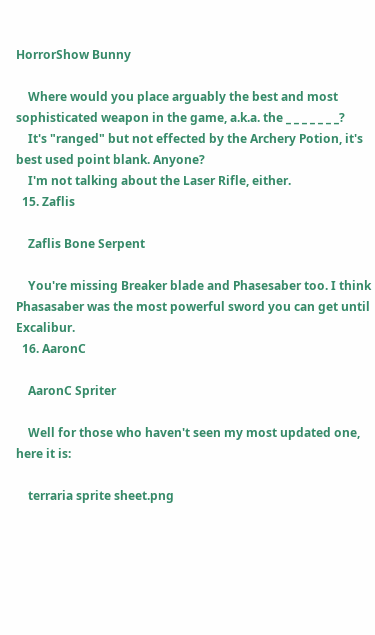HorrorShow Bunny

    Where would you place arguably the best and most sophisticated weapon in the game, a.k.a. the _ _ _ _ _ _ _?
    It's "ranged" but not effected by the Archery Potion, it's best used point blank. Anyone?
    I'm not talking about the Laser Rifle, either.
  15. Zaflis

    Zaflis Bone Serpent

    You're missing Breaker blade and Phasesaber too. I think Phasasaber was the most powerful sword you can get until Excalibur.
  16. AaronC

    AaronC Spriter

    Well for those who haven't seen my most updated one, here it is:

    terraria sprite sheet.png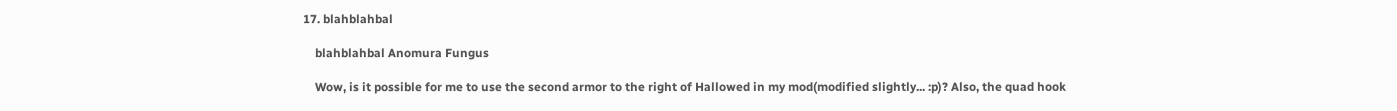17. blahblahbal

    blahblahbal Anomura Fungus

    Wow, is it possible for me to use the second armor to the right of Hallowed in my mod(modified slightly... :p)? Also, the quad hook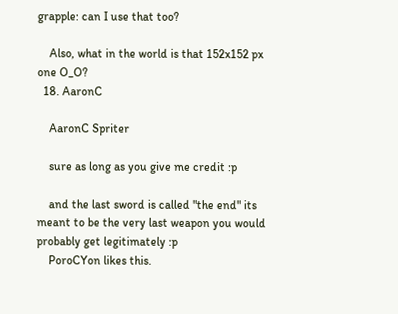grapple: can I use that too?

    Also, what in the world is that 152x152 px one O_O?
  18. AaronC

    AaronC Spriter

    sure as long as you give me credit :p

    and the last sword is called "the end" its meant to be the very last weapon you would probably get legitimately :p
    PoroCYon likes this.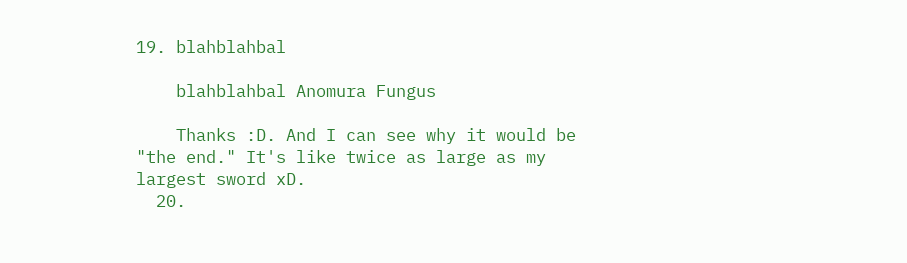19. blahblahbal

    blahblahbal Anomura Fungus

    Thanks :D. And I can see why it would be "the end." It's like twice as large as my largest sword xD.
  20.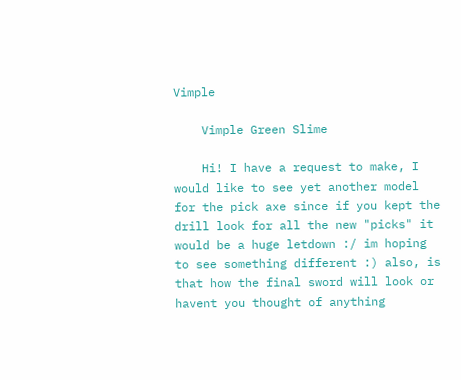Vimple

    Vimple Green Slime

    Hi! I have a request to make, I would like to see yet another model for the pick axe since if you kept the drill look for all the new "picks" it would be a huge letdown :/ im hoping to see something different :) also, is that how the final sword will look or havent you thought of anything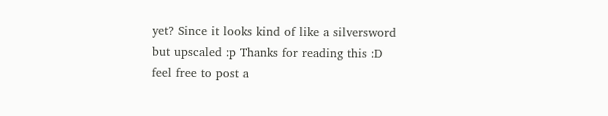yet? Since it looks kind of like a silversword but upscaled :p Thanks for reading this :D feel free to post a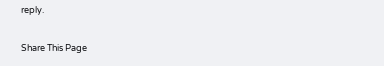reply.

Share This Page